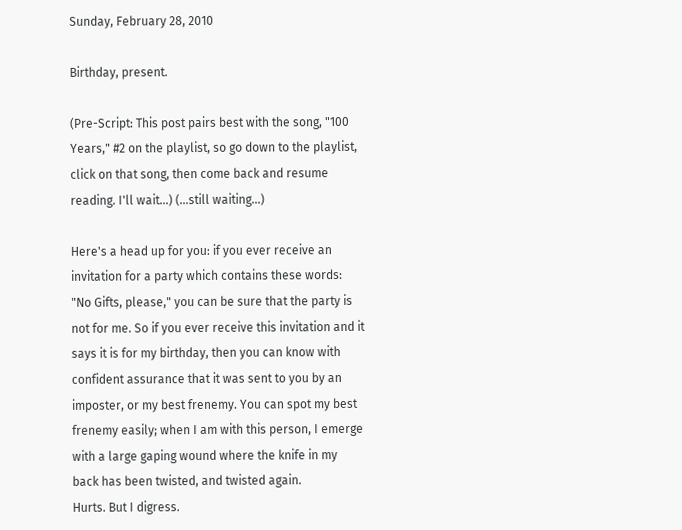Sunday, February 28, 2010

Birthday, present.

(Pre-Script: This post pairs best with the song, "100 Years," #2 on the playlist, so go down to the playlist, click on that song, then come back and resume reading. I'll wait...) (...still waiting...)

Here's a head up for you: if you ever receive an invitation for a party which contains these words: "No Gifts, please," you can be sure that the party is not for me. So if you ever receive this invitation and it says it is for my birthday, then you can know with confident assurance that it was sent to you by an imposter, or my best frenemy. You can spot my best frenemy easily; when I am with this person, I emerge with a large gaping wound where the knife in my back has been twisted, and twisted again.
Hurts. But I digress.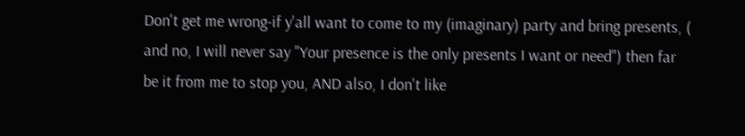Don't get me wrong-if y'all want to come to my (imaginary) party and bring presents, ( and no, I will never say "Your presence is the only presents I want or need") then far be it from me to stop you, AND also, I don't like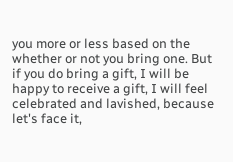you more or less based on the whether or not you bring one. But if you do bring a gift, I will be happy to receive a gift, I will feel celebrated and lavished, because let's face it,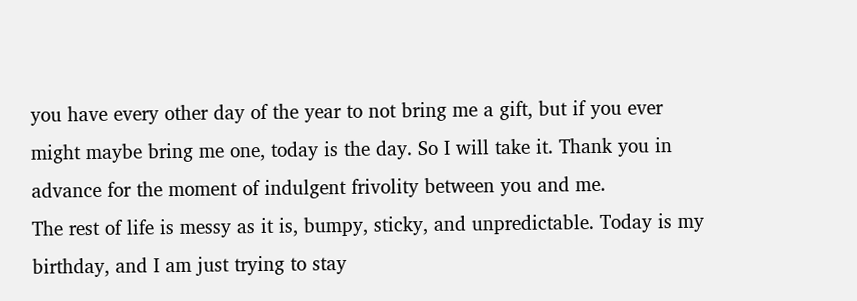you have every other day of the year to not bring me a gift, but if you ever might maybe bring me one, today is the day. So I will take it. Thank you in advance for the moment of indulgent frivolity between you and me.
The rest of life is messy as it is, bumpy, sticky, and unpredictable. Today is my birthday, and I am just trying to stay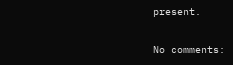present.

No comments: